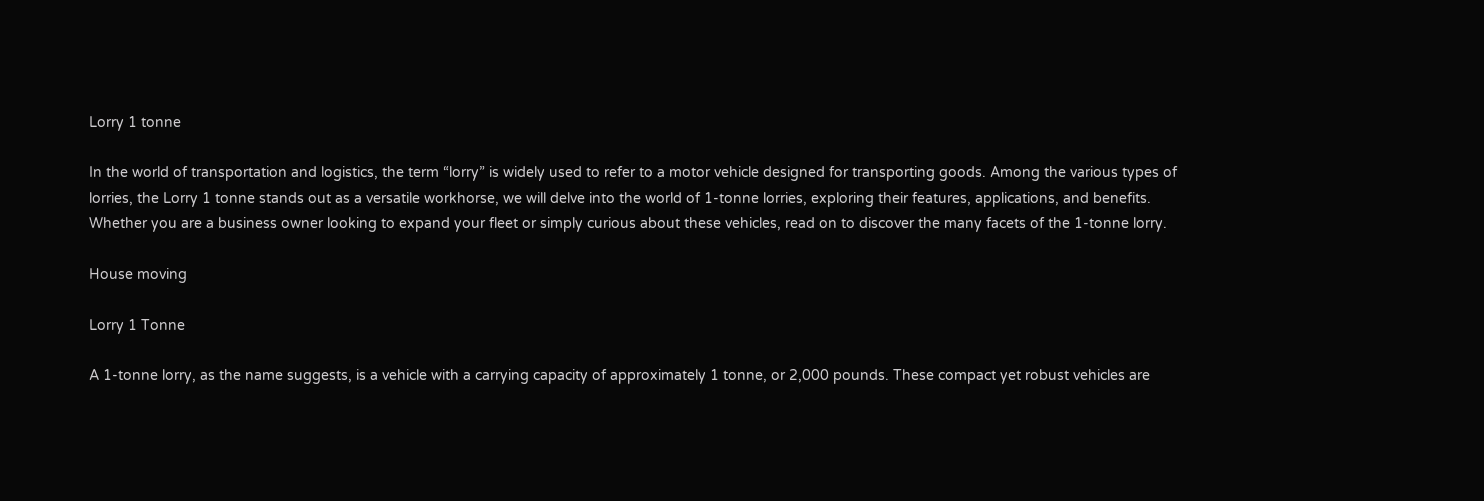Lorry 1 tonne

In the world of transportation and logistics, the term “lorry” is widely used to refer to a motor vehicle designed for transporting goods. Among the various types of lorries, the Lorry 1 tonne stands out as a versatile workhorse, we will delve into the world of 1-tonne lorries, exploring their features, applications, and benefits. Whether you are a business owner looking to expand your fleet or simply curious about these vehicles, read on to discover the many facets of the 1-tonne lorry.

House moving

Lorry 1 Tonne

A 1-tonne lorry, as the name suggests, is a vehicle with a carrying capacity of approximately 1 tonne, or 2,000 pounds. These compact yet robust vehicles are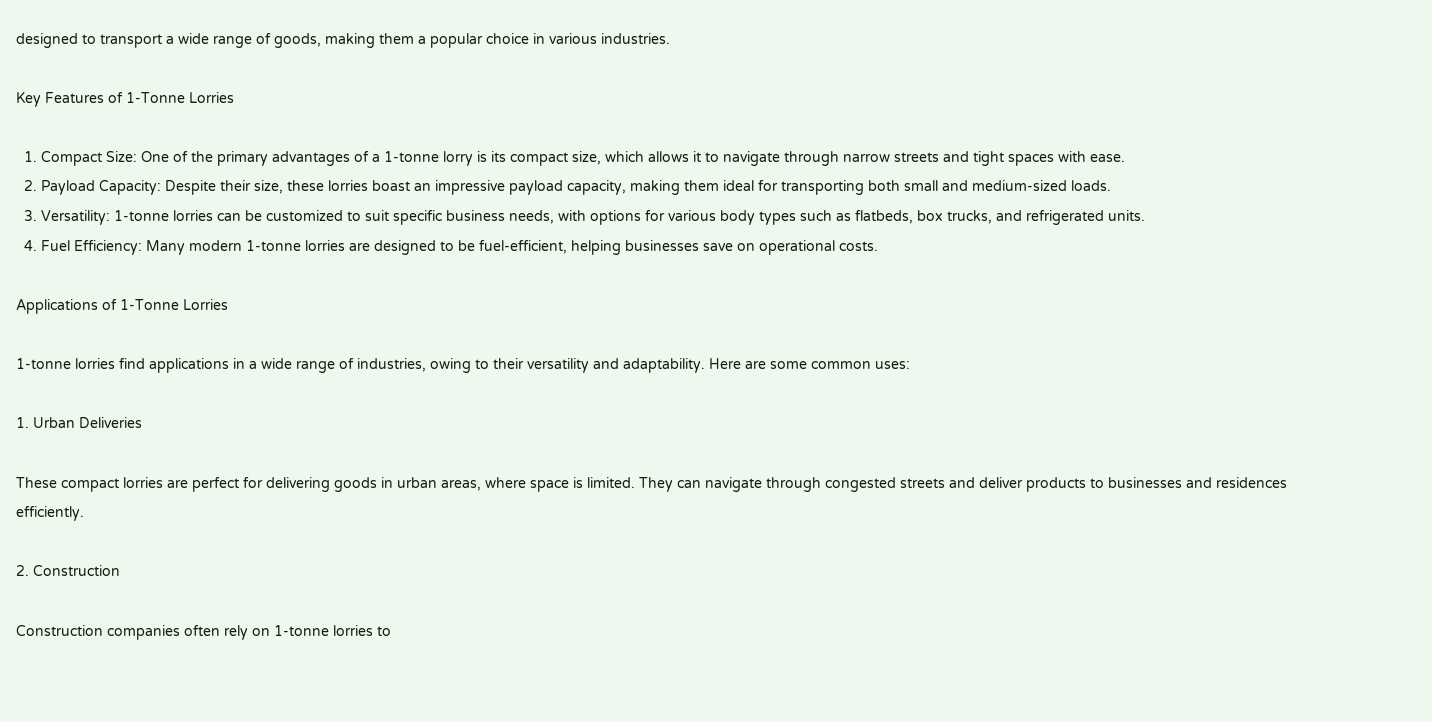designed to transport a wide range of goods, making them a popular choice in various industries.

Key Features of 1-Tonne Lorries

  1. Compact Size: One of the primary advantages of a 1-tonne lorry is its compact size, which allows it to navigate through narrow streets and tight spaces with ease.
  2. Payload Capacity: Despite their size, these lorries boast an impressive payload capacity, making them ideal for transporting both small and medium-sized loads.
  3. Versatility: 1-tonne lorries can be customized to suit specific business needs, with options for various body types such as flatbeds, box trucks, and refrigerated units.
  4. Fuel Efficiency: Many modern 1-tonne lorries are designed to be fuel-efficient, helping businesses save on operational costs.

Applications of 1-Tonne Lorries

1-tonne lorries find applications in a wide range of industries, owing to their versatility and adaptability. Here are some common uses:

1. Urban Deliveries

These compact lorries are perfect for delivering goods in urban areas, where space is limited. They can navigate through congested streets and deliver products to businesses and residences efficiently.

2. Construction

Construction companies often rely on 1-tonne lorries to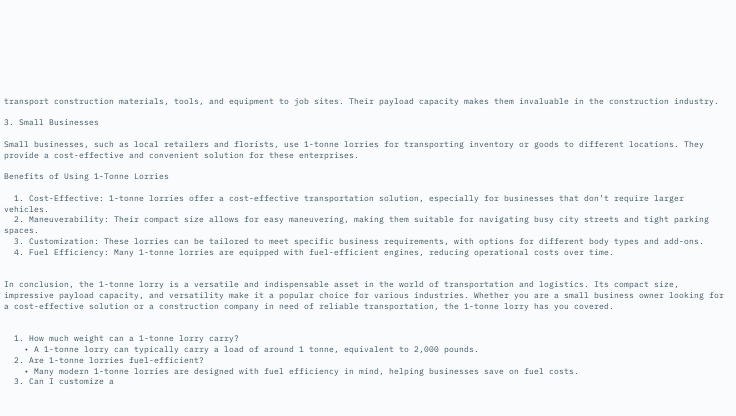transport construction materials, tools, and equipment to job sites. Their payload capacity makes them invaluable in the construction industry.

3. Small Businesses

Small businesses, such as local retailers and florists, use 1-tonne lorries for transporting inventory or goods to different locations. They provide a cost-effective and convenient solution for these enterprises.

Benefits of Using 1-Tonne Lorries

  1. Cost-Effective: 1-tonne lorries offer a cost-effective transportation solution, especially for businesses that don’t require larger vehicles.
  2. Maneuverability: Their compact size allows for easy maneuvering, making them suitable for navigating busy city streets and tight parking spaces.
  3. Customization: These lorries can be tailored to meet specific business requirements, with options for different body types and add-ons.
  4. Fuel Efficiency: Many 1-tonne lorries are equipped with fuel-efficient engines, reducing operational costs over time.


In conclusion, the 1-tonne lorry is a versatile and indispensable asset in the world of transportation and logistics. Its compact size, impressive payload capacity, and versatility make it a popular choice for various industries. Whether you are a small business owner looking for a cost-effective solution or a construction company in need of reliable transportation, the 1-tonne lorry has you covered.


  1. How much weight can a 1-tonne lorry carry?
    • A 1-tonne lorry can typically carry a load of around 1 tonne, equivalent to 2,000 pounds.
  2. Are 1-tonne lorries fuel-efficient?
    • Many modern 1-tonne lorries are designed with fuel efficiency in mind, helping businesses save on fuel costs.
  3. Can I customize a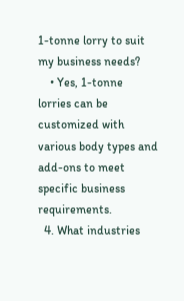1-tonne lorry to suit my business needs?
    • Yes, 1-tonne lorries can be customized with various body types and add-ons to meet specific business requirements.
  4. What industries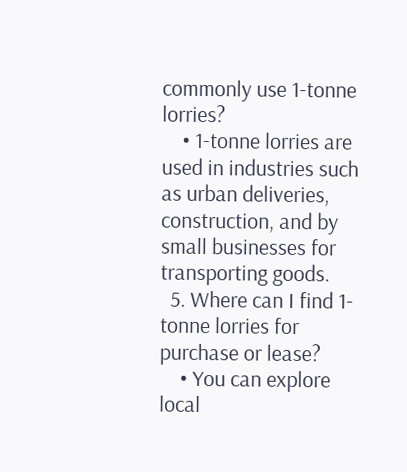commonly use 1-tonne lorries?
    • 1-tonne lorries are used in industries such as urban deliveries, construction, and by small businesses for transporting goods.
  5. Where can I find 1-tonne lorries for purchase or lease?
    • You can explore local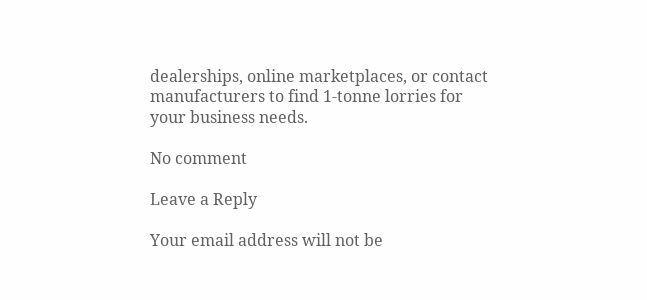dealerships, online marketplaces, or contact manufacturers to find 1-tonne lorries for your business needs.

No comment

Leave a Reply

Your email address will not be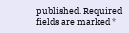published. Required fields are marked *